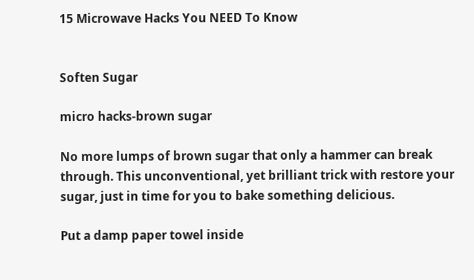15 Microwave Hacks You NEED To Know


Soften Sugar

micro hacks-brown sugar

No more lumps of brown sugar that only a hammer can break through. This unconventional, yet brilliant trick with restore your sugar, just in time for you to bake something delicious.

Put a damp paper towel inside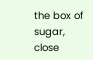the box of sugar, close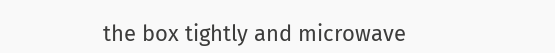the box tightly and microwave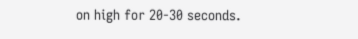on high for 20-30 seconds.